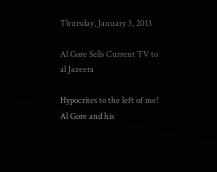Thursday, January 3, 2013

Al Gore Sells Current TV to al Jazeera

Hypocrites to the left of me! Al Gore and his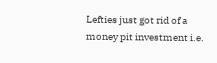Lefties just got rid of a money pit investment i.e.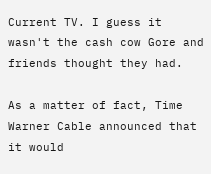Current TV. I guess it wasn't the cash cow Gore and friends thought they had.

As a matter of fact, Time Warner Cable announced that it would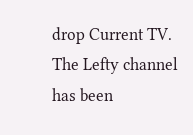drop Current TV. The Lefty channel has been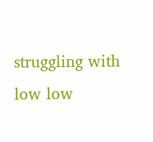struggling with low low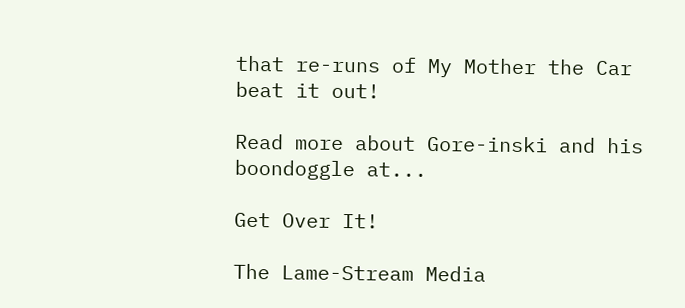that re-runs of My Mother the Car beat it out!

Read more about Gore-inski and his boondoggle at...

Get Over It!

The Lame-Stream Media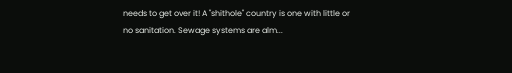needs to get over it! A "shithole" country is one with little or no sanitation. Sewage systems are alm...